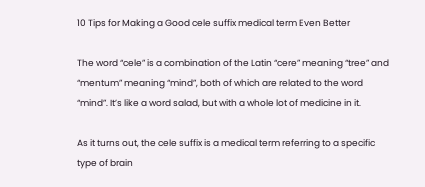10 Tips for Making a Good cele suffix medical term Even Better

The word “cele” is a combination of the Latin “cere” meaning “tree” and “mentum” meaning “mind”, both of which are related to the word “mind”. It’s like a word salad, but with a whole lot of medicine in it.

As it turns out, the cele suffix is a medical term referring to a specific type of brain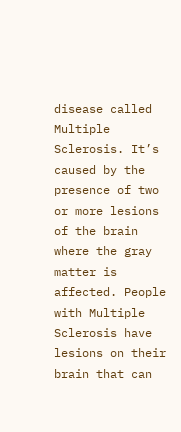disease called Multiple Sclerosis. It’s caused by the presence of two or more lesions of the brain where the gray matter is affected. People with Multiple Sclerosis have lesions on their brain that can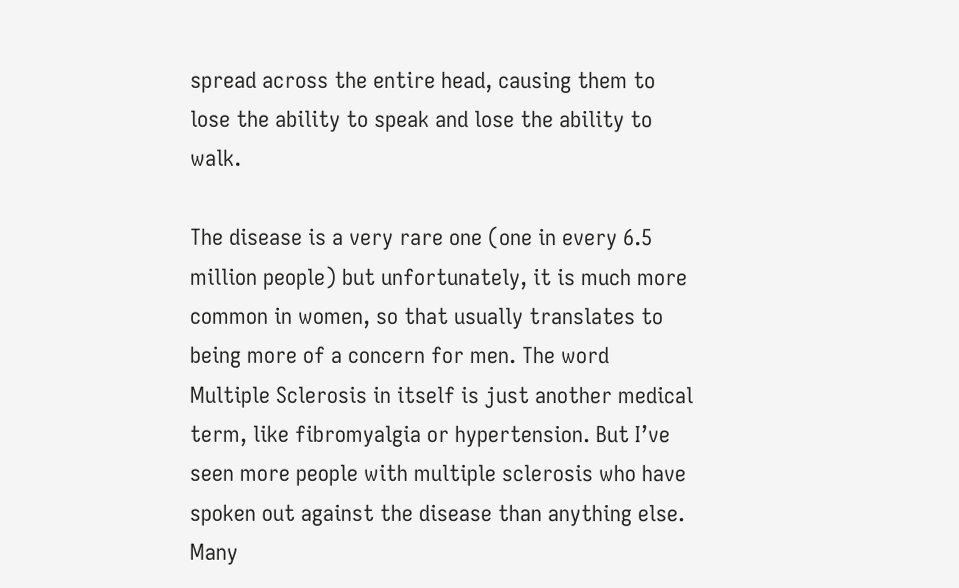spread across the entire head, causing them to lose the ability to speak and lose the ability to walk.

The disease is a very rare one (one in every 6.5 million people) but unfortunately, it is much more common in women, so that usually translates to being more of a concern for men. The word Multiple Sclerosis in itself is just another medical term, like fibromyalgia or hypertension. But I’ve seen more people with multiple sclerosis who have spoken out against the disease than anything else. Many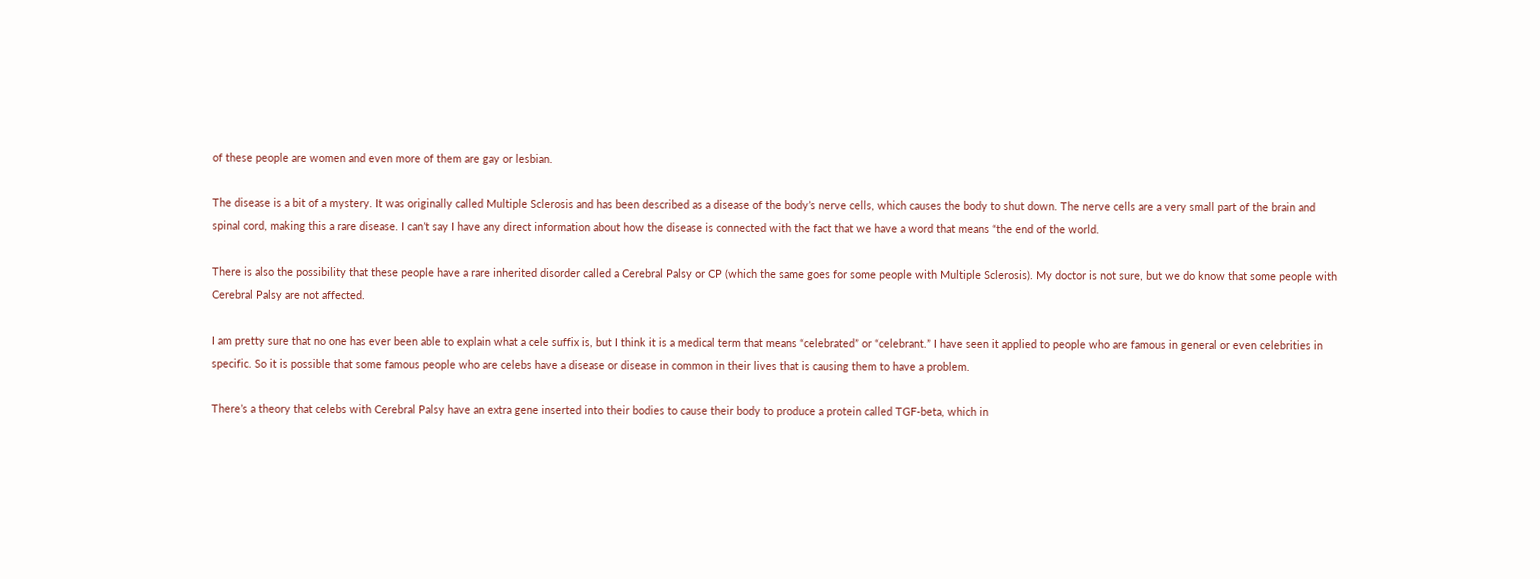of these people are women and even more of them are gay or lesbian.

The disease is a bit of a mystery. It was originally called Multiple Sclerosis and has been described as a disease of the body’s nerve cells, which causes the body to shut down. The nerve cells are a very small part of the brain and spinal cord, making this a rare disease. I can’t say I have any direct information about how the disease is connected with the fact that we have a word that means “the end of the world.

There is also the possibility that these people have a rare inherited disorder called a Cerebral Palsy or CP (which the same goes for some people with Multiple Sclerosis). My doctor is not sure, but we do know that some people with Cerebral Palsy are not affected.

I am pretty sure that no one has ever been able to explain what a cele suffix is, but I think it is a medical term that means “celebrated” or “celebrant.” I have seen it applied to people who are famous in general or even celebrities in specific. So it is possible that some famous people who are celebs have a disease or disease in common in their lives that is causing them to have a problem.

There’s a theory that celebs with Cerebral Palsy have an extra gene inserted into their bodies to cause their body to produce a protein called TGF-beta, which in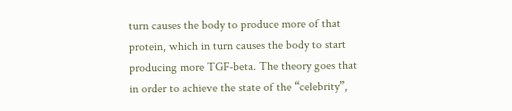turn causes the body to produce more of that protein, which in turn causes the body to start producing more TGF-beta. The theory goes that in order to achieve the state of the “celebrity”,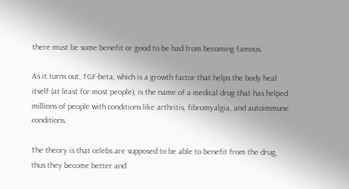there must be some benefit or good to be had from becoming famous.

As it turns out, TGF-beta, which is a growth factor that helps the body heal itself (at least for most people), is the name of a medical drug that has helped millions of people with conditions like arthritis, fibromyalgia, and autoimmune conditions.

The theory is that celebs are supposed to be able to benefit from the drug, thus they become better and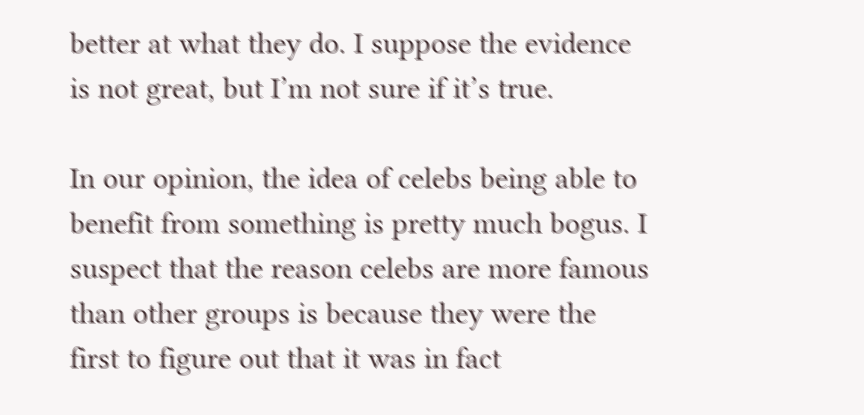better at what they do. I suppose the evidence is not great, but I’m not sure if it’s true.

In our opinion, the idea of celebs being able to benefit from something is pretty much bogus. I suspect that the reason celebs are more famous than other groups is because they were the first to figure out that it was in fact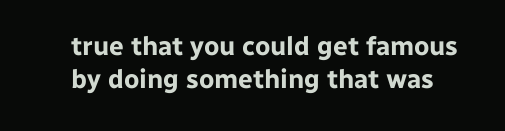true that you could get famous by doing something that was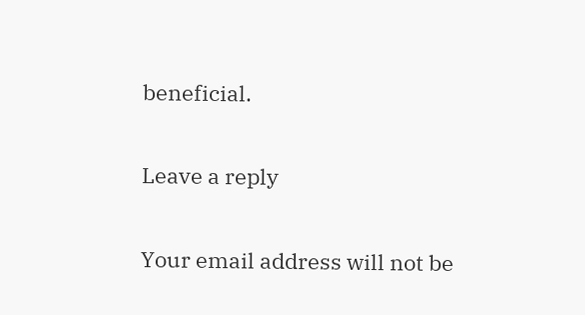beneficial.

Leave a reply

Your email address will not be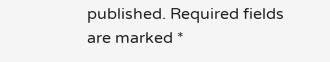published. Required fields are marked *